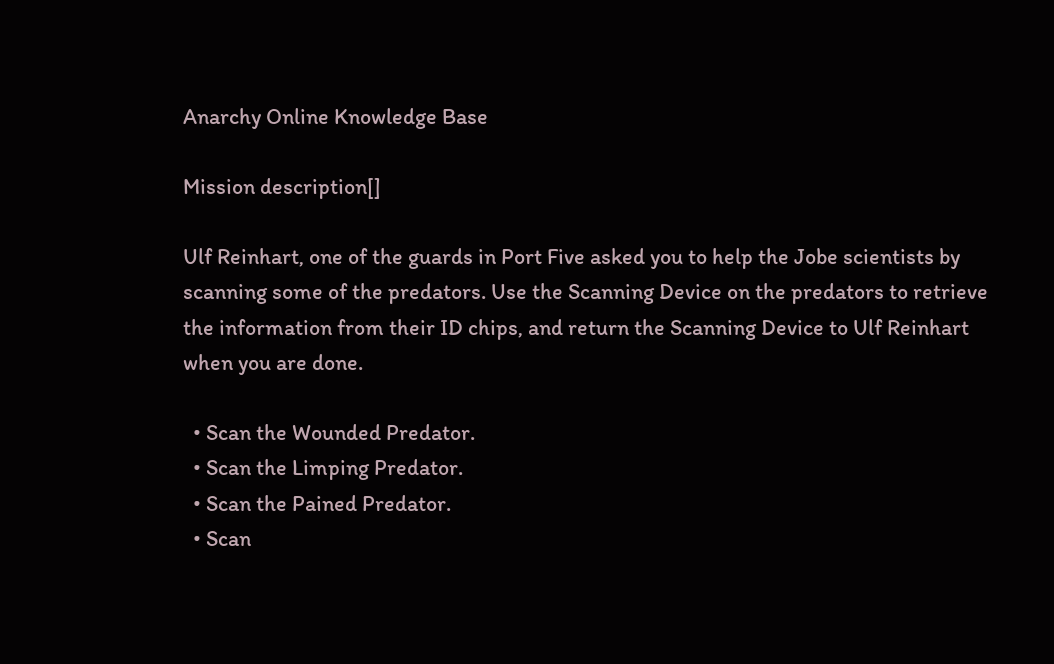Anarchy Online Knowledge Base

Mission description[]

Ulf Reinhart, one of the guards in Port Five asked you to help the Jobe scientists by scanning some of the predators. Use the Scanning Device on the predators to retrieve the information from their ID chips, and return the Scanning Device to Ulf Reinhart when you are done.

  • Scan the Wounded Predator.
  • Scan the Limping Predator.
  • Scan the Pained Predator.
  • Scan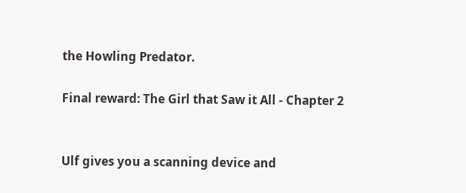the Howling Predator.

Final reward: The Girl that Saw it All - Chapter 2


Ulf gives you a scanning device and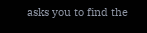asks you to find the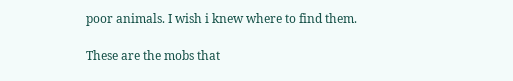poor animals. I wish i knew where to find them.

These are the mobs that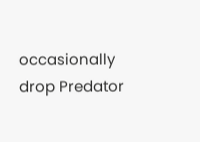occasionally drop Predator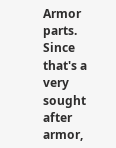Armor parts. Since that's a very sought after armor,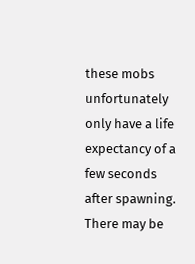these mobs unfortunately only have a life expectancy of a few seconds after spawning. There may be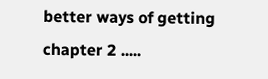better ways of getting chapter 2 .....